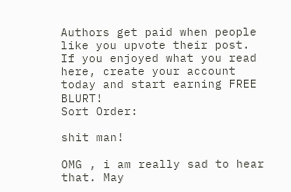Authors get paid when people like you upvote their post.
If you enjoyed what you read here, create your account today and start earning FREE BLURT!
Sort Order:

shit man!

OMG , i am really sad to hear that. May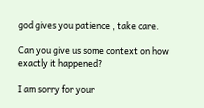god gives you patience , take care.

Can you give us some context on how exactly it happened?

I am sorry for your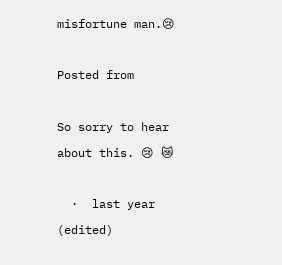misfortune man.😢

Posted from

So sorry to hear about this. 😢 😿

  ·  last year (edited)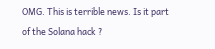OMG. This is terrible news. Is it part of the Solana hack ?